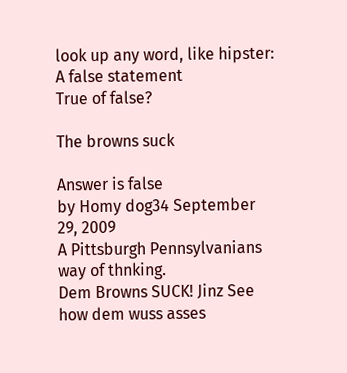look up any word, like hipster:
A false statement
True of false?

The browns suck

Answer is false
by Homy dog34 September 29, 2009
A Pittsburgh Pennsylvanians way of thnking.
Dem Browns SUCK! Jinz See how dem wuss asses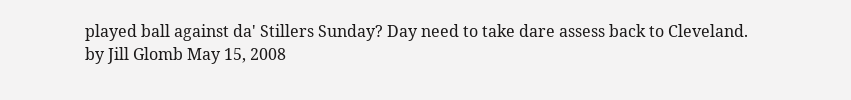played ball against da' Stillers Sunday? Day need to take dare assess back to Cleveland.
by Jill Glomb May 15, 2008